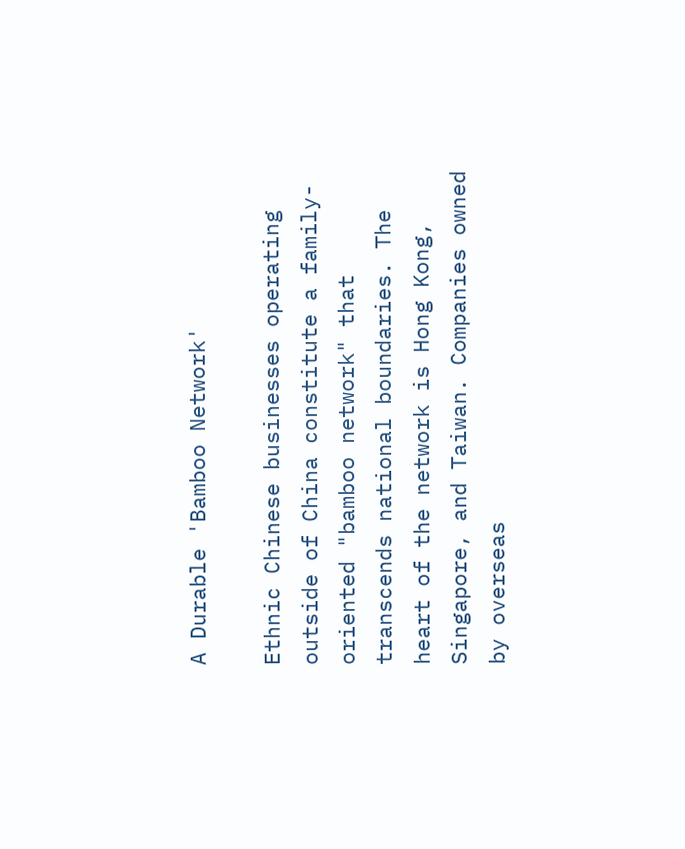A Durable 'Bamboo Network'

Ethnic Chinese businesses operating outside of China constitute a family-oriented "bamboo network" that transcends national boundaries. The heart of the network is Hong Kong, Singapore, and Taiwan. Companies owned by overseas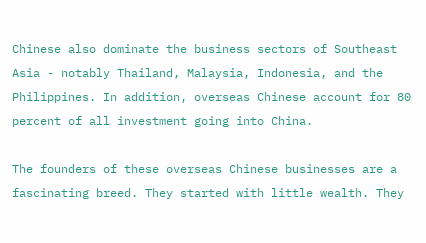Chinese also dominate the business sectors of Southeast Asia - notably Thailand, Malaysia, Indonesia, and the Philippines. In addition, overseas Chinese account for 80 percent of all investment going into China.

The founders of these overseas Chinese businesses are a fascinating breed. They started with little wealth. They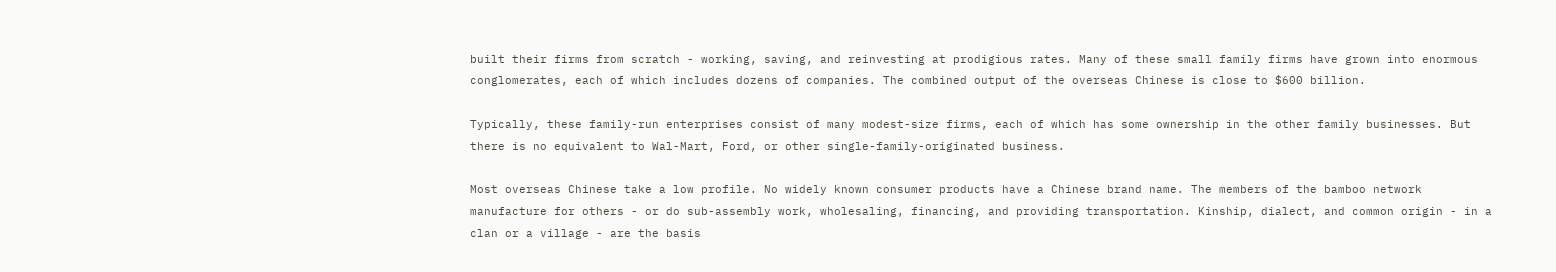built their firms from scratch - working, saving, and reinvesting at prodigious rates. Many of these small family firms have grown into enormous conglomerates, each of which includes dozens of companies. The combined output of the overseas Chinese is close to $600 billion.

Typically, these family-run enterprises consist of many modest-size firms, each of which has some ownership in the other family businesses. But there is no equivalent to Wal-Mart, Ford, or other single-family-originated business.

Most overseas Chinese take a low profile. No widely known consumer products have a Chinese brand name. The members of the bamboo network manufacture for others - or do sub-assembly work, wholesaling, financing, and providing transportation. Kinship, dialect, and common origin - in a clan or a village - are the basis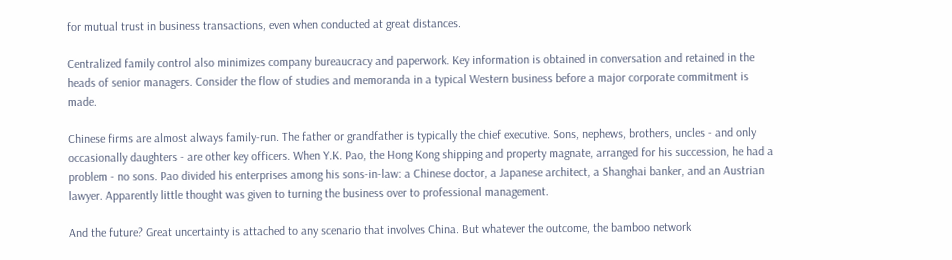for mutual trust in business transactions, even when conducted at great distances.

Centralized family control also minimizes company bureaucracy and paperwork. Key information is obtained in conversation and retained in the heads of senior managers. Consider the flow of studies and memoranda in a typical Western business before a major corporate commitment is made.

Chinese firms are almost always family-run. The father or grandfather is typically the chief executive. Sons, nephews, brothers, uncles - and only occasionally daughters - are other key officers. When Y.K. Pao, the Hong Kong shipping and property magnate, arranged for his succession, he had a problem - no sons. Pao divided his enterprises among his sons-in-law: a Chinese doctor, a Japanese architect, a Shanghai banker, and an Austrian lawyer. Apparently little thought was given to turning the business over to professional management.

And the future? Great uncertainty is attached to any scenario that involves China. But whatever the outcome, the bamboo network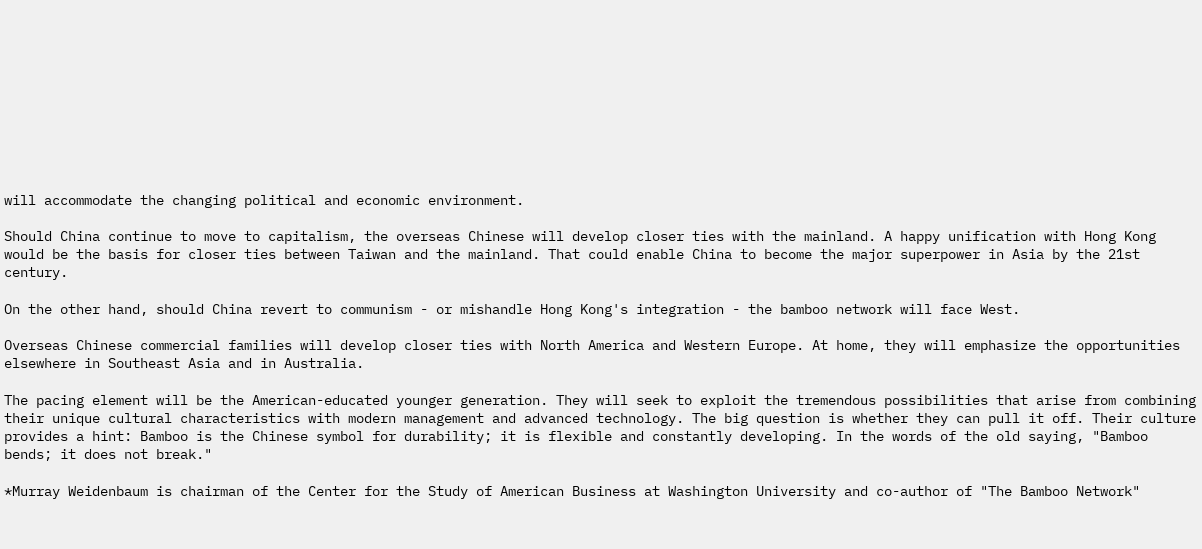will accommodate the changing political and economic environment.

Should China continue to move to capitalism, the overseas Chinese will develop closer ties with the mainland. A happy unification with Hong Kong would be the basis for closer ties between Taiwan and the mainland. That could enable China to become the major superpower in Asia by the 21st century.

On the other hand, should China revert to communism - or mishandle Hong Kong's integration - the bamboo network will face West.

Overseas Chinese commercial families will develop closer ties with North America and Western Europe. At home, they will emphasize the opportunities elsewhere in Southeast Asia and in Australia.

The pacing element will be the American-educated younger generation. They will seek to exploit the tremendous possibilities that arise from combining their unique cultural characteristics with modern management and advanced technology. The big question is whether they can pull it off. Their culture provides a hint: Bamboo is the Chinese symbol for durability; it is flexible and constantly developing. In the words of the old saying, "Bamboo bends; it does not break."

*Murray Weidenbaum is chairman of the Center for the Study of American Business at Washington University and co-author of "The Bamboo Network"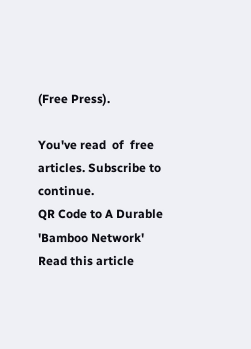(Free Press).

You've read  of  free articles. Subscribe to continue.
QR Code to A Durable 'Bamboo Network'
Read this article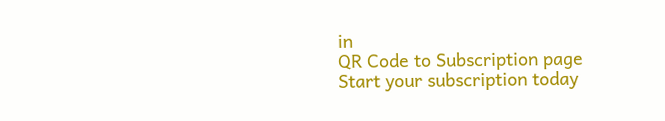in
QR Code to Subscription page
Start your subscription today